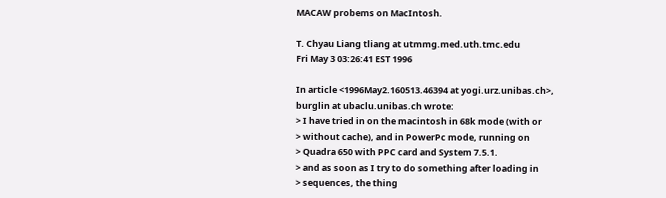MACAW probems on MacIntosh.

T. Chyau Liang tliang at utmmg.med.uth.tmc.edu
Fri May 3 03:26:41 EST 1996

In article <1996May2.160513.46394 at yogi.urz.unibas.ch>,
burglin at ubaclu.unibas.ch wrote:
> I have tried in on the macintosh in 68k mode (with or
> without cache), and in PowerPc mode, running on
> Quadra 650 with PPC card and System 7.5.1.
> and as soon as I try to do something after loading in
> sequences, the thing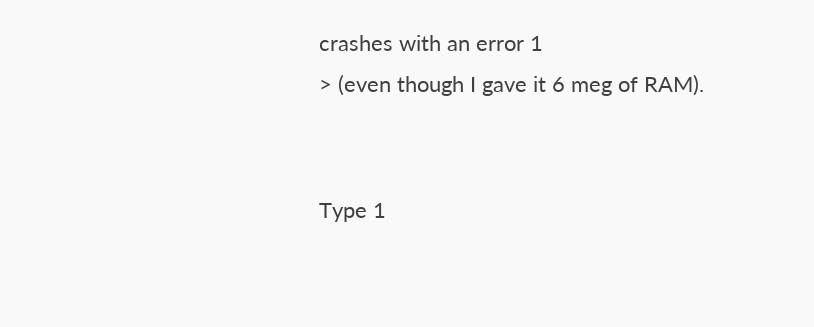crashes with an error 1
> (even though I gave it 6 meg of RAM).


Type 1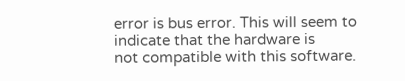error is bus error. This will seem to indicate that the hardware is
not compatible with this software.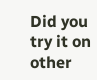Did you try it on other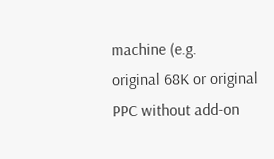machine (e.g.
original 68K or original PPC without add-on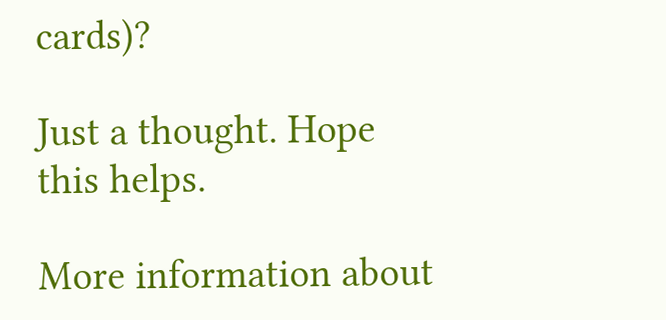cards)?

Just a thought. Hope this helps.

More information about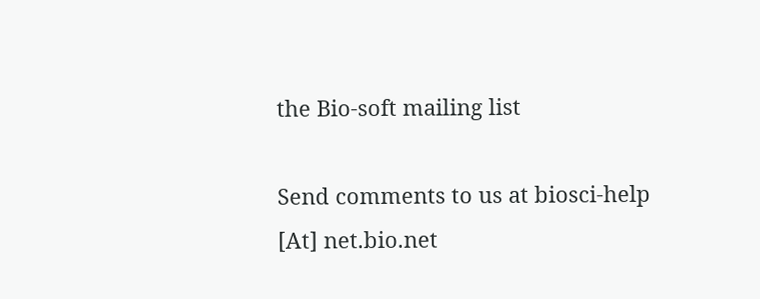the Bio-soft mailing list

Send comments to us at biosci-help [At] net.bio.net